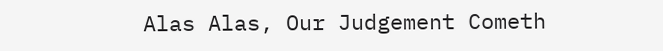Alas Alas, Our Judgement Cometh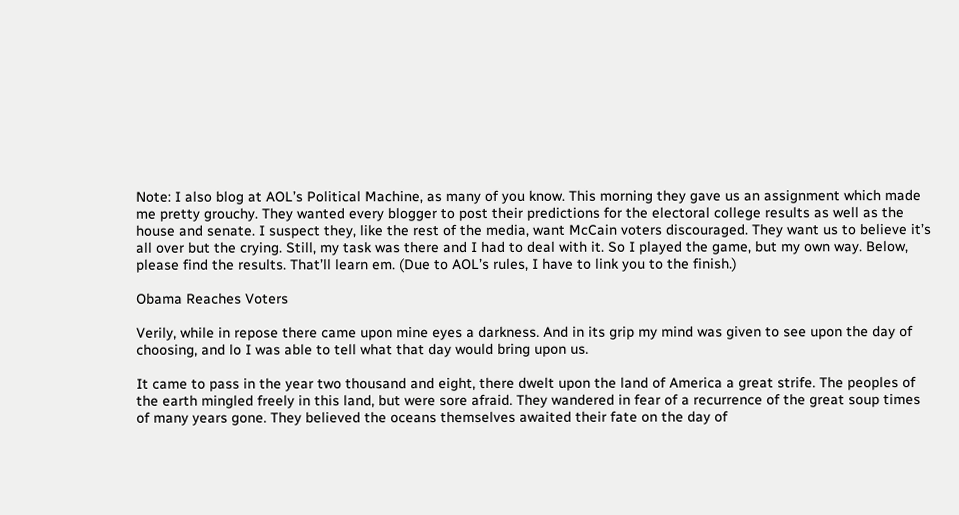Note: I also blog at AOL’s Political Machine, as many of you know. This morning they gave us an assignment which made me pretty grouchy. They wanted every blogger to post their predictions for the electoral college results as well as the house and senate. I suspect they, like the rest of the media, want McCain voters discouraged. They want us to believe it’s all over but the crying. Still, my task was there and I had to deal with it. So I played the game, but my own way. Below, please find the results. That’ll learn em. (Due to AOL’s rules, I have to link you to the finish.)

Obama Reaches Voters

Verily, while in repose there came upon mine eyes a darkness. And in its grip my mind was given to see upon the day of choosing, and lo I was able to tell what that day would bring upon us.

It came to pass in the year two thousand and eight, there dwelt upon the land of America a great strife. The peoples of the earth mingled freely in this land, but were sore afraid. They wandered in fear of a recurrence of the great soup times of many years gone. They believed the oceans themselves awaited their fate on the day of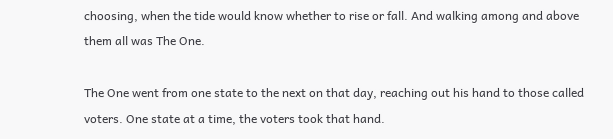choosing, when the tide would know whether to rise or fall. And walking among and above them all was The One.

The One went from one state to the next on that day, reaching out his hand to those called voters. One state at a time, the voters took that hand.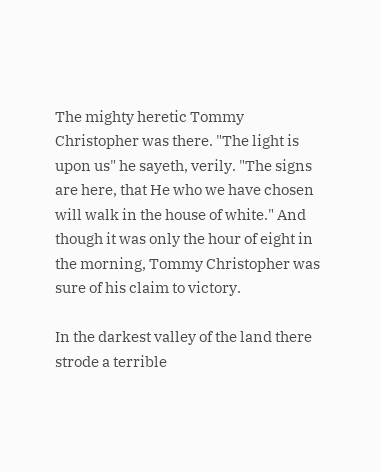The mighty heretic Tommy Christopher was there. "The light is upon us" he sayeth, verily. "The signs are here, that He who we have chosen will walk in the house of white." And though it was only the hour of eight in the morning, Tommy Christopher was sure of his claim to victory.

In the darkest valley of the land there strode a terrible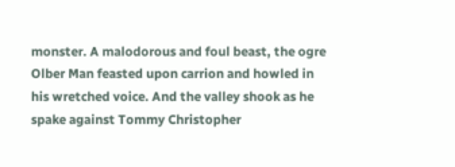monster. A malodorous and foul beast, the ogre Olber Man feasted upon carrion and howled in his wretched voice. And the valley shook as he spake against Tommy Christopher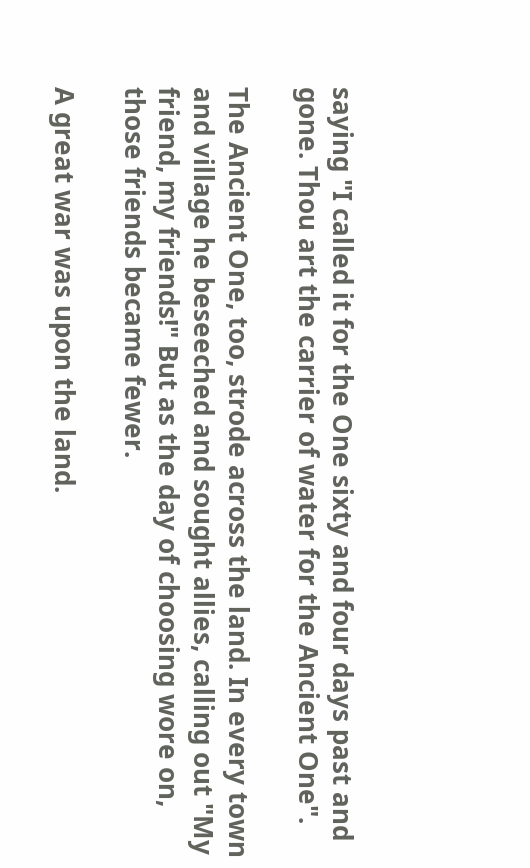saying "I called it for the One sixty and four days past and gone. Thou art the carrier of water for the Ancient One".

The Ancient One, too, strode across the land. In every town and village he beseeched and sought allies, calling out "My friend, my friends!" But as the day of choosing wore on, those friends became fewer.

A great war was upon the land.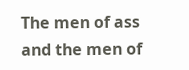The men of ass and the men of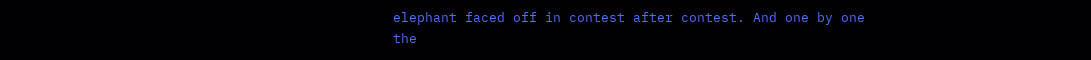elephant faced off in contest after contest. And one by one the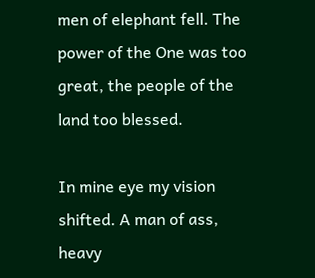men of elephant fell. The power of the One was too great, the people of the land too blessed.

In mine eye my vision shifted. A man of ass, heavy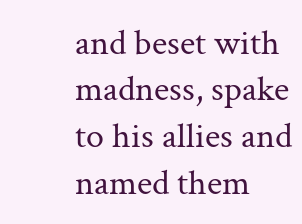and beset with madness, spake to his allies and named them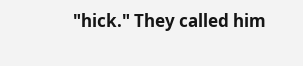"hick." They called him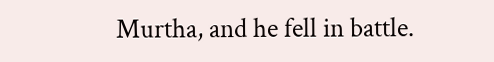Murtha, and he fell in battle.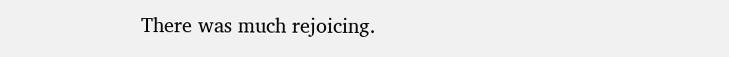There was much rejoicing.